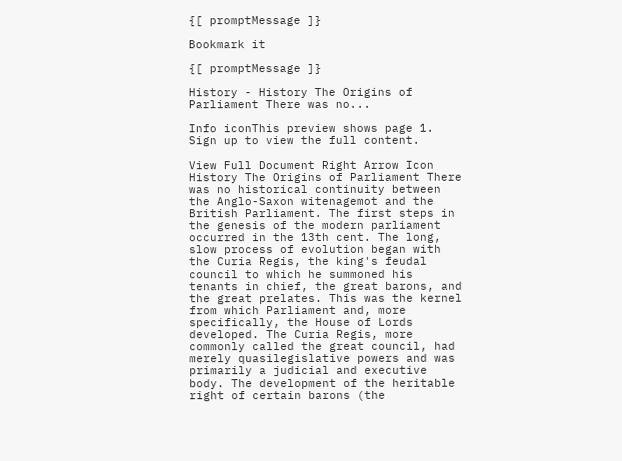{[ promptMessage ]}

Bookmark it

{[ promptMessage ]}

History - History The Origins of Parliament There was no...

Info iconThis preview shows page 1. Sign up to view the full content.

View Full Document Right Arrow Icon
History The Origins of Parliament There was no historical continuity between the Anglo-Saxon witenagemot and the British Parliament. The first steps in the genesis of the modern parliament occurred in the 13th cent. The long, slow process of evolution began with the Curia Regis, the king's feudal council to which he summoned his tenants in chief, the great barons, and the great prelates. This was the kernel from which Parliament and, more specifically, the House of Lords developed. The Curia Regis, more commonly called the great council, had merely quasilegislative powers and was primarily a judicial and executive body. The development of the heritable right of certain barons (the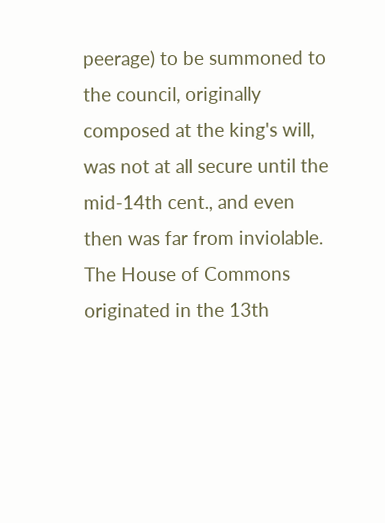peerage) to be summoned to the council, originally composed at the king's will, was not at all secure until the mid-14th cent., and even then was far from inviolable. The House of Commons originated in the 13th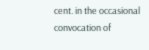cent. in the occasional convocation of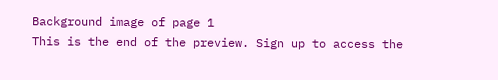Background image of page 1
This is the end of the preview. Sign up to access the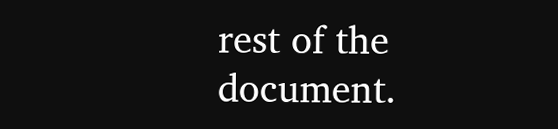rest of the document.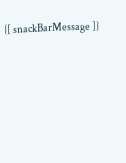{[ snackBarMessage ]}